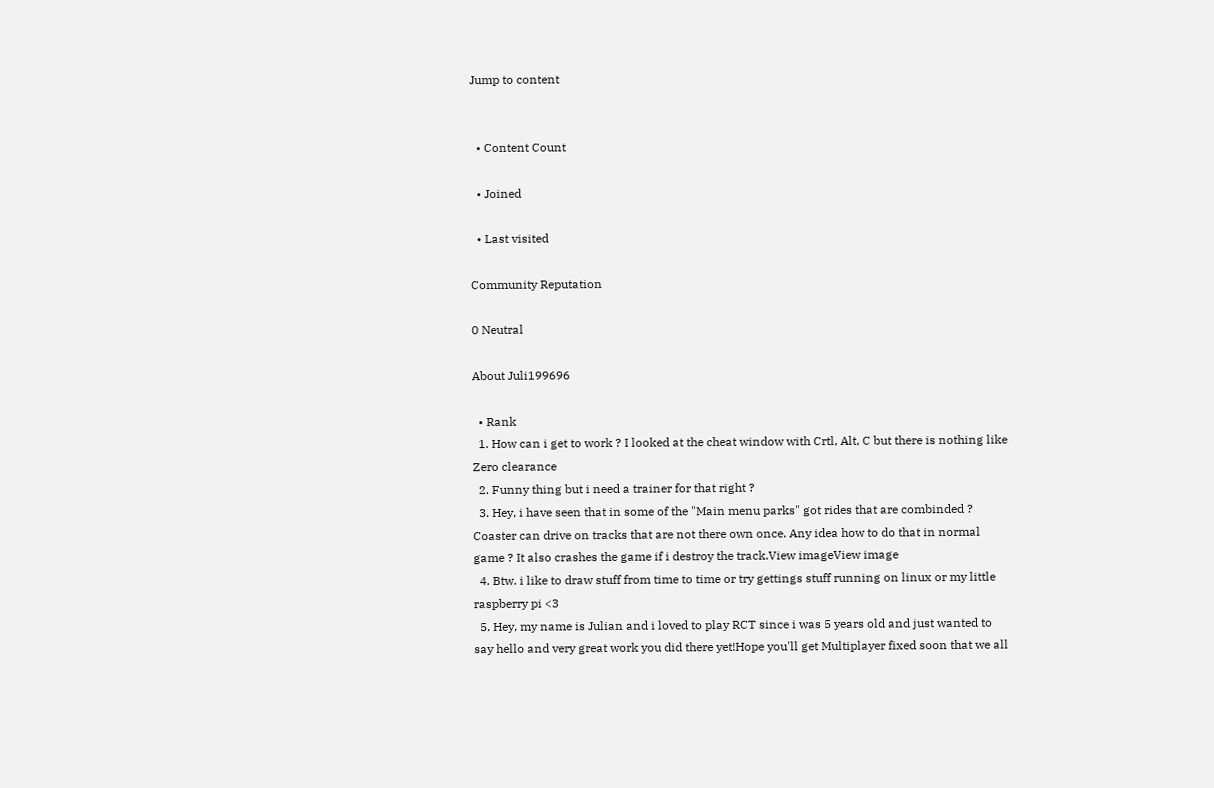Jump to content


  • Content Count

  • Joined

  • Last visited

Community Reputation

0 Neutral

About Juli199696

  • Rank
  1. How can i get to work ? I looked at the cheat window with Crtl, Alt, C but there is nothing like Zero clearance
  2. Funny thing but i need a trainer for that right ?
  3. Hey, i have seen that in some of the "Main menu parks" got rides that are combinded ? Coaster can drive on tracks that are not there own once. Any idea how to do that in normal game ? It also crashes the game if i destroy the track.View imageView image
  4. Btw. i like to draw stuff from time to time or try gettings stuff running on linux or my little raspberry pi <3
  5. Hey, my name is Julian and i loved to play RCT since i was 5 years old and just wanted to say hello and very great work you did there yet!Hope you'll get Multiplayer fixed soon that we all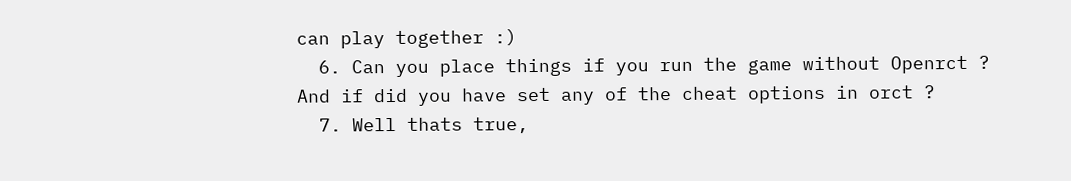can play together :)
  6. Can you place things if you run the game without Openrct ? And if did you have set any of the cheat options in orct ?
  7. Well thats true,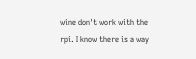wine don't work with the rpi. I know there is a way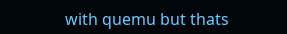with quemu but thats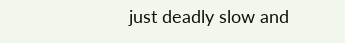just deadly slow and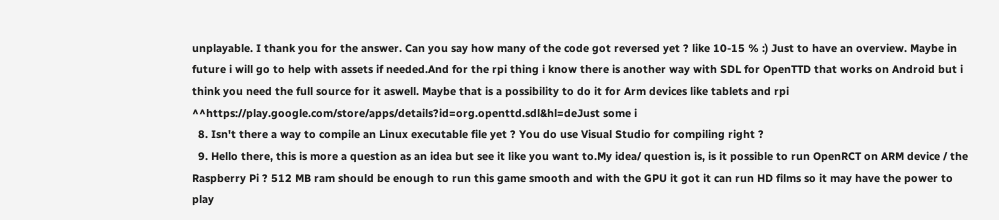unplayable. I thank you for the answer. Can you say how many of the code got reversed yet ? like 10-15 % :) Just to have an overview. Maybe in future i will go to help with assets if needed.And for the rpi thing i know there is another way with SDL for OpenTTD that works on Android but i think you need the full source for it aswell. Maybe that is a possibility to do it for Arm devices like tablets and rpi ^^https://play.google.com/store/apps/details?id=org.openttd.sdl&hl=deJust some i
  8. Isn't there a way to compile an Linux executable file yet ? You do use Visual Studio for compiling right ?
  9. Hello there, this is more a question as an idea but see it like you want to.My idea/ question is, is it possible to run OpenRCT on ARM device / the Raspberry Pi ? 512 MB ram should be enough to run this game smooth and with the GPU it got it can run HD films so it may have the power to play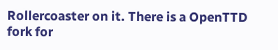Rollercoaster on it. There is a OpenTTD fork for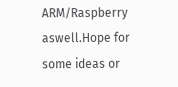ARM/Raspberry aswell.Hope for some ideas or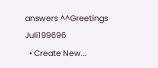answers ^^Greetings Juli199696
  • Create New...